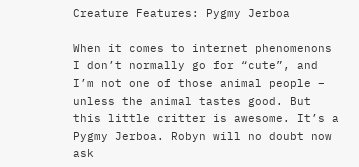Creature Features: Pygmy Jerboa

When it comes to internet phenomenons I don’t normally go for “cute”, and I’m not one of those animal people – unless the animal tastes good. But this little critter is awesome. It’s a Pygmy Jerboa. Robyn will no doubt now ask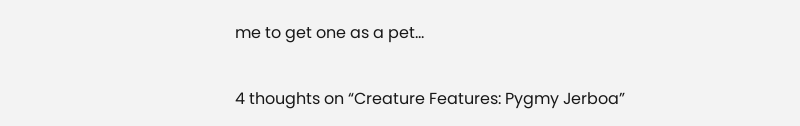me to get one as a pet…

4 thoughts on “Creature Features: Pygmy Jerboa”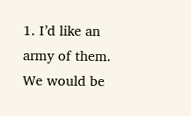1. I’d like an army of them. We would be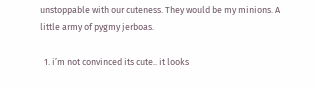unstoppable with our cuteness. They would be my minions. A little army of pygmy jerboas.

  1. i’m not convinced its cute.. it looks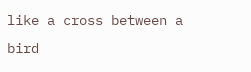like a cross between a bird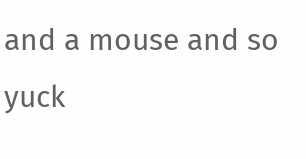and a mouse and so yuck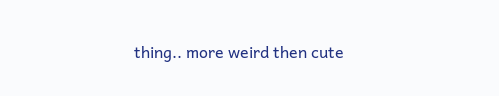thing.. more weird then cute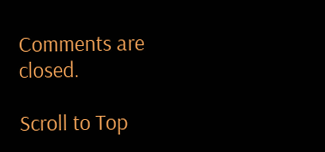Comments are closed.

Scroll to Top